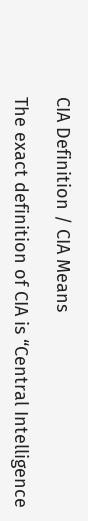CIA Definition / CIA Means

The exact definition of CIA is “Central Intelligence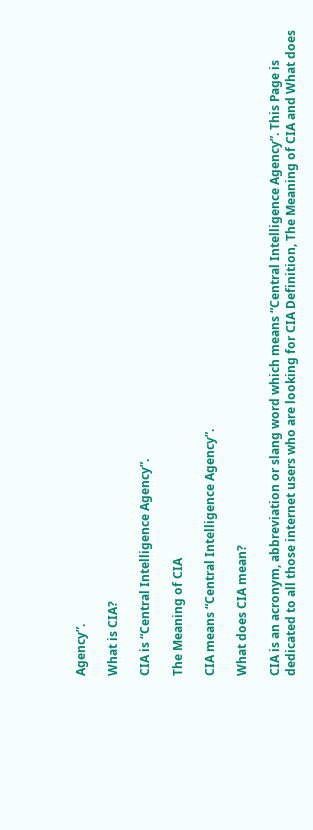Agency”.

What is CIA?

CIA is “Central Intelligence Agency”.

The Meaning of CIA

CIA means “Central Intelligence Agency”.

What does CIA mean?

CIA is an acronym, abbreviation or slang word which means “Central Intelligence Agency”. This Page is dedicated to all those internet users who are looking for CIA Definition, The Meaning of CIA and What does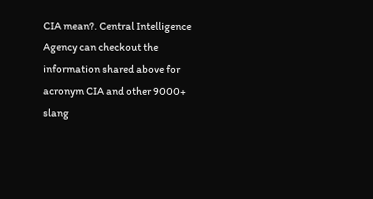CIA mean?. Central Intelligence Agency can checkout the information shared above for acronym CIA and other 9000+ slang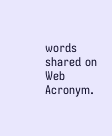words shared on Web Acronym.